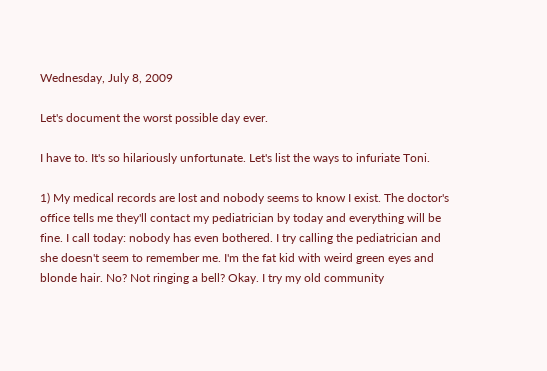Wednesday, July 8, 2009

Let's document the worst possible day ever.

I have to. It's so hilariously unfortunate. Let's list the ways to infuriate Toni.

1) My medical records are lost and nobody seems to know I exist. The doctor's office tells me they'll contact my pediatrician by today and everything will be fine. I call today: nobody has even bothered. I try calling the pediatrician and she doesn't seem to remember me. I'm the fat kid with weird green eyes and blonde hair. No? Not ringing a bell? Okay. I try my old community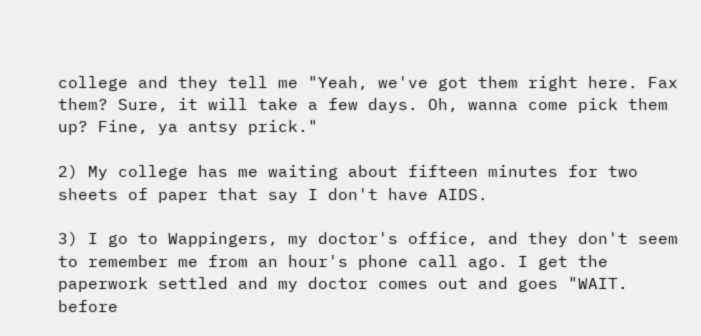college and they tell me "Yeah, we've got them right here. Fax them? Sure, it will take a few days. Oh, wanna come pick them up? Fine, ya antsy prick."

2) My college has me waiting about fifteen minutes for two sheets of paper that say I don't have AIDS.

3) I go to Wappingers, my doctor's office, and they don't seem to remember me from an hour's phone call ago. I get the paperwork settled and my doctor comes out and goes "WAIT. before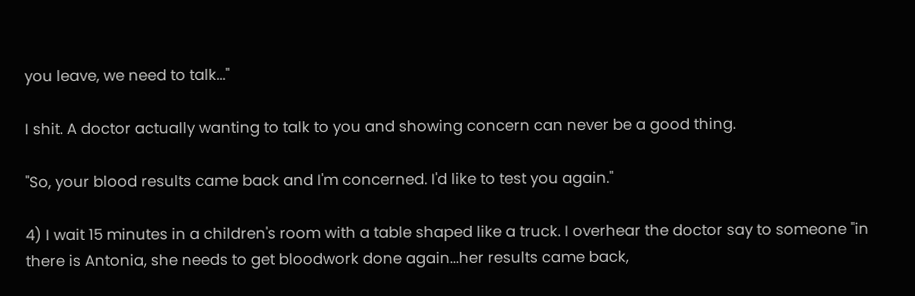you leave, we need to talk..."

I shit. A doctor actually wanting to talk to you and showing concern can never be a good thing.

"So, your blood results came back and I'm concerned. I'd like to test you again."

4) I wait 15 minutes in a children's room with a table shaped like a truck. I overhear the doctor say to someone "in there is Antonia, she needs to get bloodwork done again...her results came back,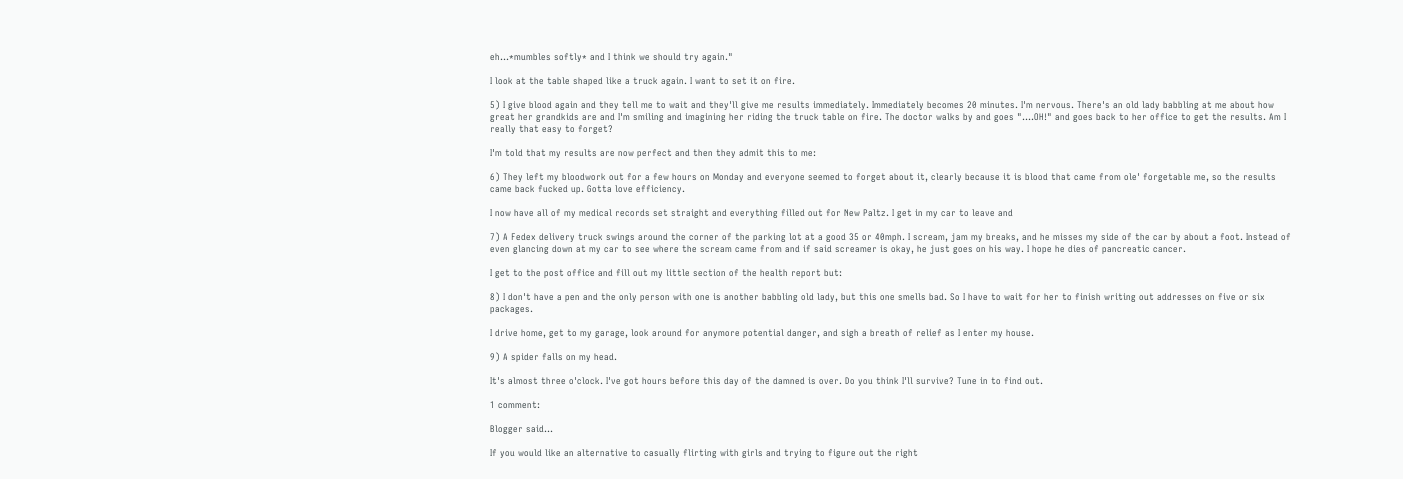eh...*mumbles softly* and I think we should try again."

I look at the table shaped like a truck again. I want to set it on fire.

5) I give blood again and they tell me to wait and they'll give me results immediately. Immediately becomes 20 minutes. I'm nervous. There's an old lady babbling at me about how great her grandkids are and I'm smiling and imagining her riding the truck table on fire. The doctor walks by and goes "....OH!" and goes back to her office to get the results. Am I really that easy to forget?

I'm told that my results are now perfect and then they admit this to me:

6) They left my bloodwork out for a few hours on Monday and everyone seemed to forget about it, clearly because it is blood that came from ole' forgetable me, so the results came back fucked up. Gotta love efficiency.

I now have all of my medical records set straight and everything filled out for New Paltz. I get in my car to leave and

7) A Fedex delivery truck swings around the corner of the parking lot at a good 35 or 40mph. I scream, jam my breaks, and he misses my side of the car by about a foot. Instead of even glancing down at my car to see where the scream came from and if said screamer is okay, he just goes on his way. I hope he dies of pancreatic cancer.

I get to the post office and fill out my little section of the health report but:

8) I don't have a pen and the only person with one is another babbling old lady, but this one smells bad. So I have to wait for her to finish writing out addresses on five or six packages.

I drive home, get to my garage, look around for anymore potential danger, and sigh a breath of relief as I enter my house.

9) A spider falls on my head.

It's almost three o'clock. I've got hours before this day of the damned is over. Do you think I'll survive? Tune in to find out.

1 comment:

Blogger said...

If you would like an alternative to casually flirting with girls and trying to figure out the right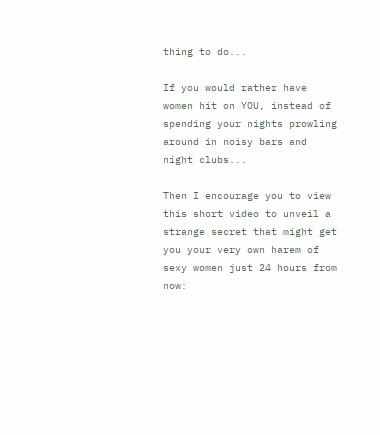thing to do...

If you would rather have women hit on YOU, instead of spending your nights prowling around in noisy bars and night clubs...

Then I encourage you to view this short video to unveil a strange secret that might get you your very own harem of sexy women just 24 hours from now: